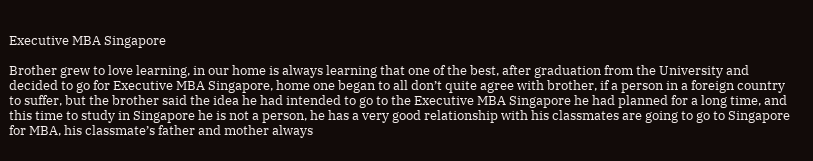Executive MBA Singapore

Brother grew to love learning, in our home is always learning that one of the best, after graduation from the University and decided to go for Executive MBA Singapore, home one began to all don’t quite agree with brother, if a person in a foreign country to suffer, but the brother said the idea he had intended to go to the Executive MBA Singapore he had planned for a long time, and this time to study in Singapore he is not a person, he has a very good relationship with his classmates are going to go to Singapore for MBA, his classmate’s father and mother always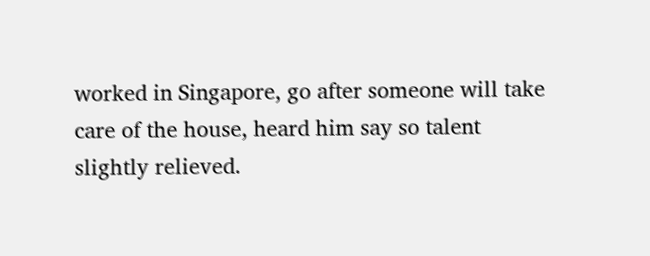worked in Singapore, go after someone will take care of the house, heard him say so talent slightly relieved.